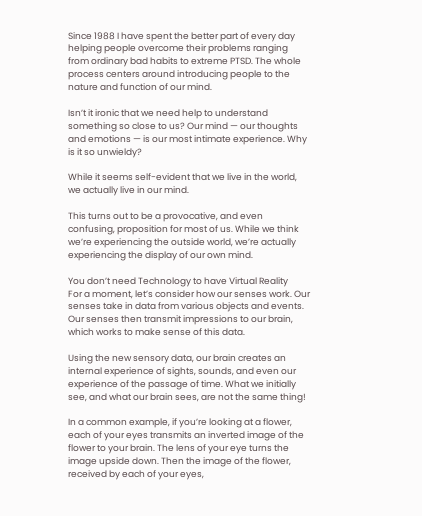Since 1988 I have spent the better part of every day helping people overcome their problems ranging from ordinary bad habits to extreme PTSD. The whole process centers around introducing people to the nature and function of our mind.

Isn’t it ironic that we need help to understand something so close to us? Our mind — our thoughts and emotions — is our most intimate experience. Why is it so unwieldy?

While it seems self-evident that we live in the world, we actually live in our mind.

This turns out to be a provocative, and even confusing, proposition for most of us. While we think we’re experiencing the outside world, we’re actually experiencing the display of our own mind.

You don’t need Technology to have Virtual Reality
For a moment, let’s consider how our senses work. Our senses take in data from various objects and events. Our senses then transmit impressions to our brain, which works to make sense of this data.

Using the new sensory data, our brain creates an internal experience of sights, sounds, and even our experience of the passage of time. What we initially see, and what our brain sees, are not the same thing!

In a common example, if you’re looking at a flower, each of your eyes transmits an inverted image of the flower to your brain. The lens of your eye turns the image upside down. Then the image of the flower, received by each of your eyes,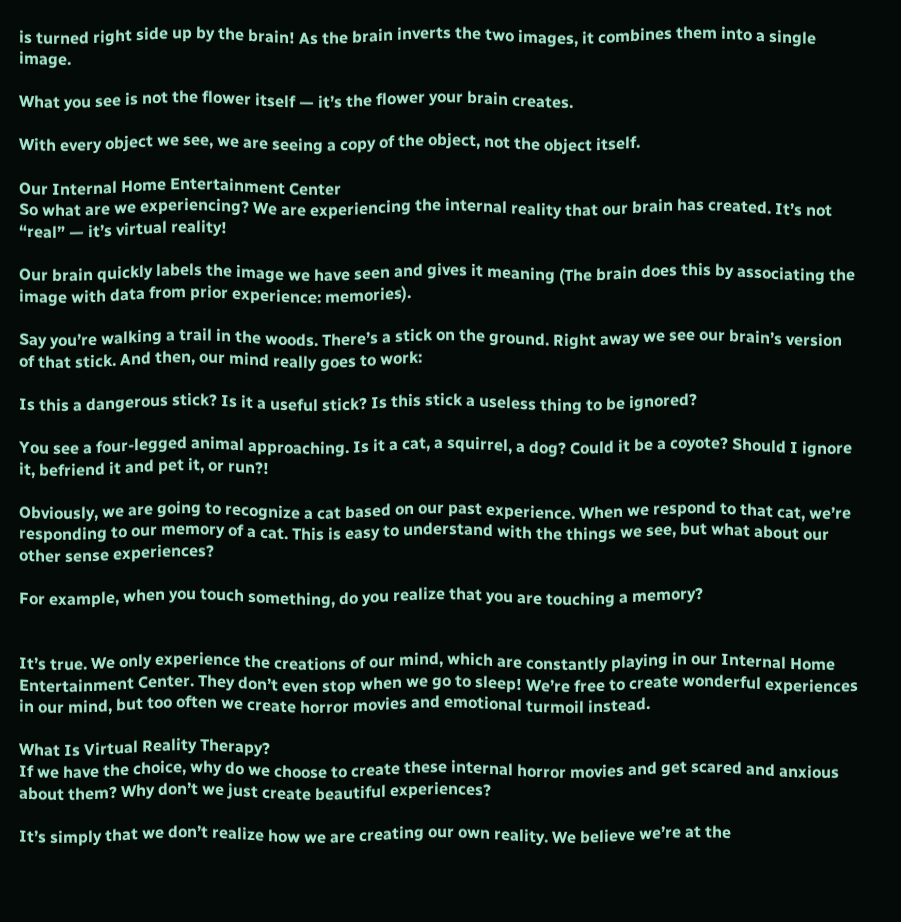is turned right side up by the brain! As the brain inverts the two images, it combines them into a single image.

What you see is not the flower itself — it’s the flower your brain creates.

With every object we see, we are seeing a copy of the object, not the object itself.

Our Internal Home Entertainment Center
So what are we experiencing? We are experiencing the internal reality that our brain has created. It’s not “real” — it’s virtual reality!

Our brain quickly labels the image we have seen and gives it meaning (The brain does this by associating the image with data from prior experience: memories).

Say you’re walking a trail in the woods. There’s a stick on the ground. Right away we see our brain’s version of that stick. And then, our mind really goes to work:

Is this a dangerous stick? Is it a useful stick? Is this stick a useless thing to be ignored?

You see a four-legged animal approaching. Is it a cat, a squirrel, a dog? Could it be a coyote? Should I ignore it, befriend it and pet it, or run?!

Obviously, we are going to recognize a cat based on our past experience. When we respond to that cat, we’re responding to our memory of a cat. This is easy to understand with the things we see, but what about our other sense experiences?

For example, when you touch something, do you realize that you are touching a memory?


It’s true. We only experience the creations of our mind, which are constantly playing in our Internal Home Entertainment Center. They don’t even stop when we go to sleep! We’re free to create wonderful experiences in our mind, but too often we create horror movies and emotional turmoil instead.

What Is Virtual Reality Therapy?
If we have the choice, why do we choose to create these internal horror movies and get scared and anxious about them? Why don’t we just create beautiful experiences?

It’s simply that we don’t realize how we are creating our own reality. We believe we’re at the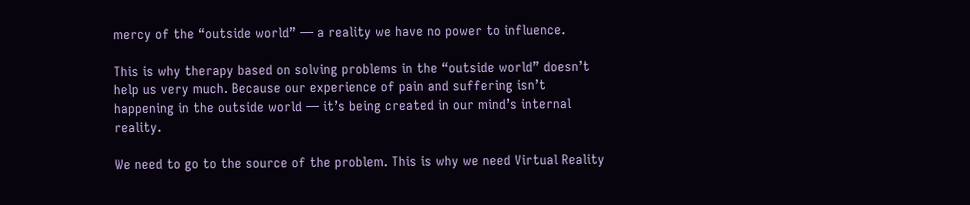mercy of the “outside world” — a reality we have no power to influence.

This is why therapy based on solving problems in the “outside world” doesn’t help us very much. Because our experience of pain and suffering isn’t happening in the outside world — it’s being created in our mind’s internal reality.

We need to go to the source of the problem. This is why we need Virtual Reality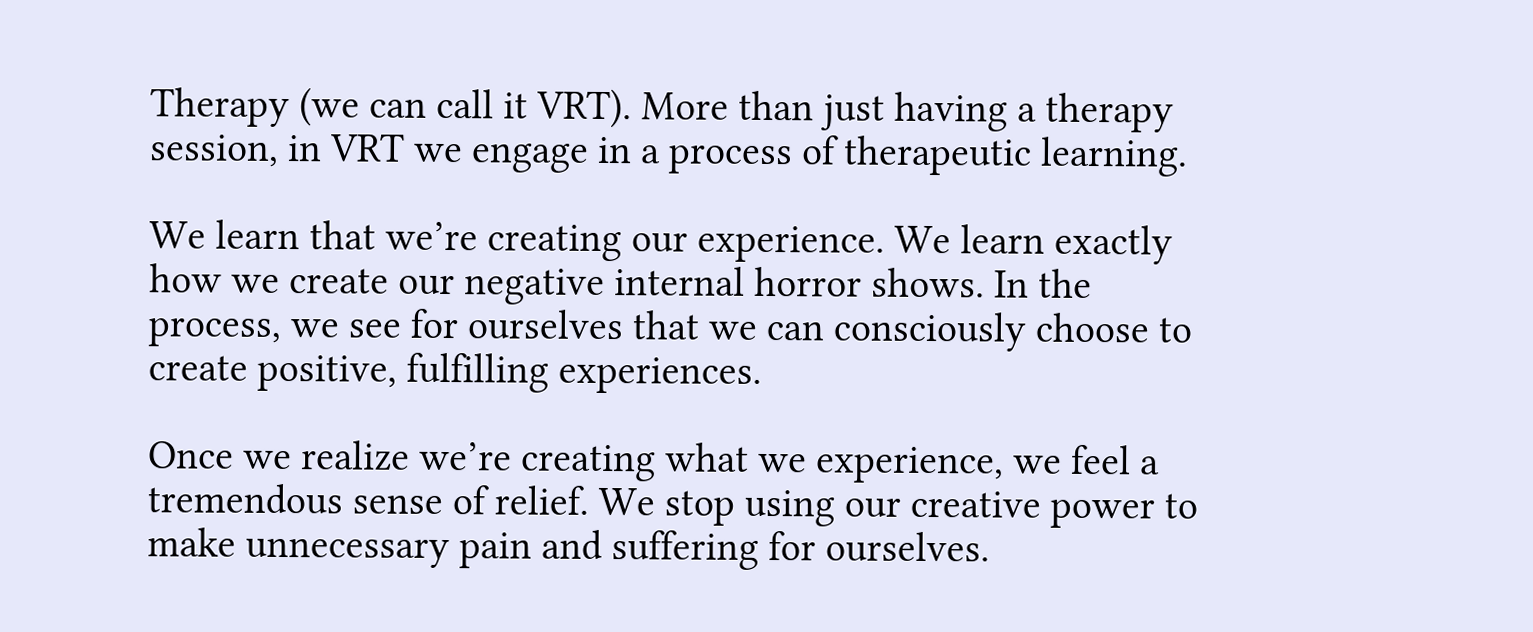Therapy (we can call it VRT). More than just having a therapy session, in VRT we engage in a process of therapeutic learning.

We learn that we’re creating our experience. We learn exactly how we create our negative internal horror shows. In the process, we see for ourselves that we can consciously choose to create positive, fulfilling experiences.

Once we realize we’re creating what we experience, we feel a tremendous sense of relief. We stop using our creative power to make unnecessary pain and suffering for ourselves.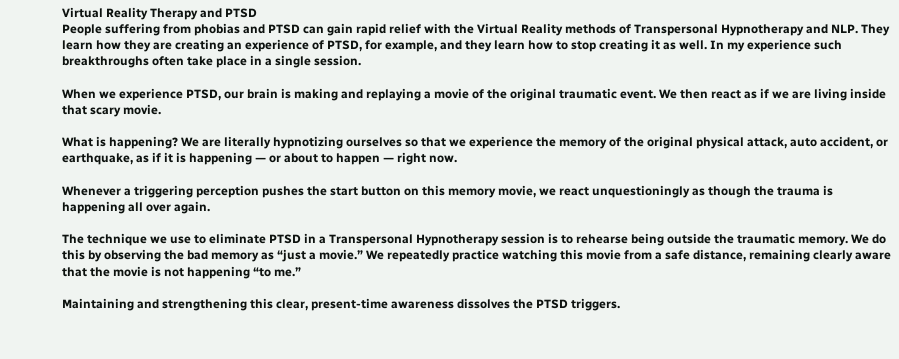Virtual Reality Therapy and PTSD
People suffering from phobias and PTSD can gain rapid relief with the Virtual Reality methods of Transpersonal Hypnotherapy and NLP. They learn how they are creating an experience of PTSD, for example, and they learn how to stop creating it as well. In my experience such breakthroughs often take place in a single session.

When we experience PTSD, our brain is making and replaying a movie of the original traumatic event. We then react as if we are living inside that scary movie.

What is happening? We are literally hypnotizing ourselves so that we experience the memory of the original physical attack, auto accident, or earthquake, as if it is happening — or about to happen — right now.

Whenever a triggering perception pushes the start button on this memory movie, we react unquestioningly as though the trauma is happening all over again.

The technique we use to eliminate PTSD in a Transpersonal Hypnotherapy session is to rehearse being outside the traumatic memory. We do this by observing the bad memory as “just a movie.” We repeatedly practice watching this movie from a safe distance, remaining clearly aware that the movie is not happening “to me.”

Maintaining and strengthening this clear, present-time awareness dissolves the PTSD triggers.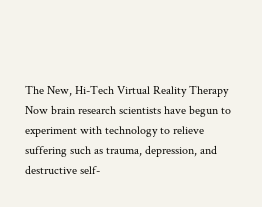The New, Hi-Tech Virtual Reality Therapy
Now brain research scientists have begun to experiment with technology to relieve suffering such as trauma, depression, and destructive self-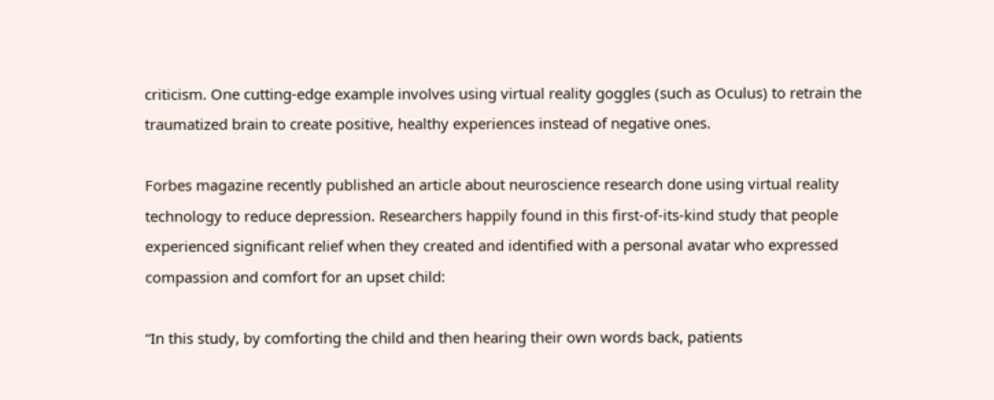criticism. One cutting-edge example involves using virtual reality goggles (such as Oculus) to retrain the traumatized brain to create positive, healthy experiences instead of negative ones.

Forbes magazine recently published an article about neuroscience research done using virtual reality technology to reduce depression. Researchers happily found in this first-of-its-kind study that people experienced significant relief when they created and identified with a personal avatar who expressed compassion and comfort for an upset child:

“In this study, by comforting the child and then hearing their own words back, patients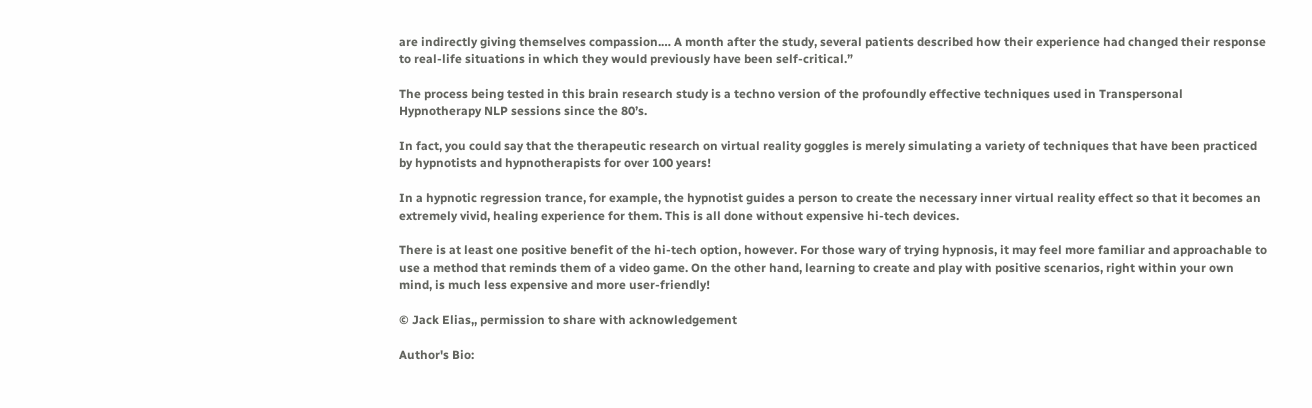are indirectly giving themselves compassion.… A month after the study, several patients described how their experience had changed their response to real-life situations in which they would previously have been self-critical.”

The process being tested in this brain research study is a techno version of the profoundly effective techniques used in Transpersonal Hypnotherapy NLP sessions since the 80’s.

In fact, you could say that the therapeutic research on virtual reality goggles is merely simulating a variety of techniques that have been practiced by hypnotists and hypnotherapists for over 100 years!

In a hypnotic regression trance, for example, the hypnotist guides a person to create the necessary inner virtual reality effect so that it becomes an extremely vivid, healing experience for them. This is all done without expensive hi-tech devices.

There is at least one positive benefit of the hi-tech option, however. For those wary of trying hypnosis, it may feel more familiar and approachable to use a method that reminds them of a video game. On the other hand, learning to create and play with positive scenarios, right within your own mind, is much less expensive and more user-friendly!

© Jack Elias,, permission to share with acknowledgement

Author's Bio: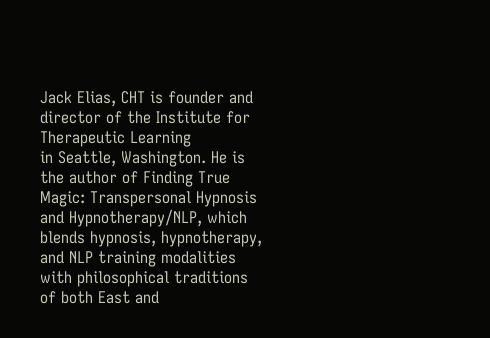Jack Elias, CHT is founder and director of the Institute for Therapeutic Learning
in Seattle, Washington. He is the author of Finding True Magic: Transpersonal Hypnosis and Hypnotherapy/NLP, which blends hypnosis, hypnotherapy, and NLP training modalities with philosophical traditions of both East and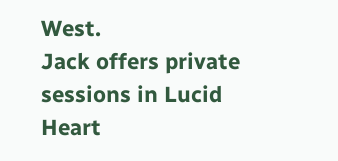West.
Jack offers private sessions in Lucid Heart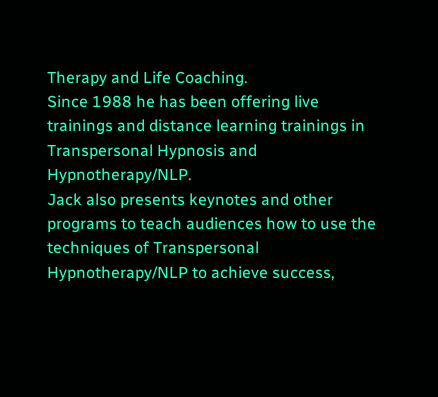Therapy and Life Coaching.
Since 1988 he has been offering live trainings and distance learning trainings in Transpersonal Hypnosis and Hypnotherapy/NLP.
Jack also presents keynotes and other programs to teach audiences how to use the techniques of Transpersonal Hypnotherapy/NLP to achieve success,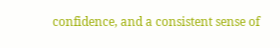confidence, and a consistent sense of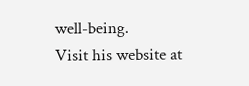well-being.
Visit his website at